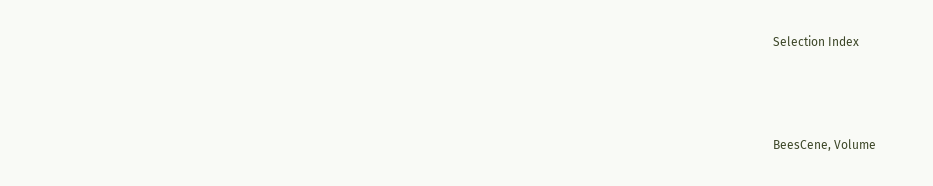Selection Index



BeesCene, Volume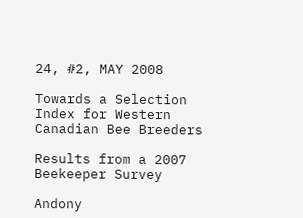24, #2, MAY 2008

Towards a Selection Index for Western Canadian Bee Breeders

Results from a 2007 Beekeeper Survey

Andony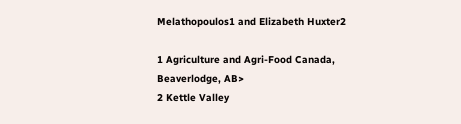Melathopoulos1 and Elizabeth Huxter2

1 Agriculture and Agri-Food Canada, Beaverlodge, AB>
2 Kettle Valley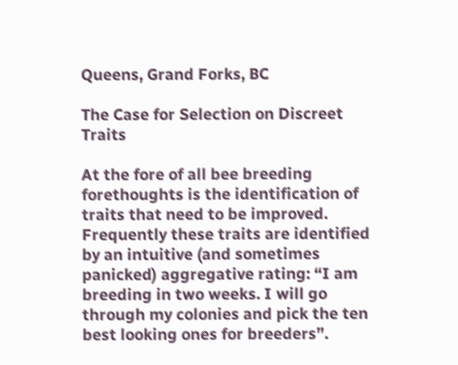Queens, Grand Forks, BC

The Case for Selection on Discreet Traits

At the fore of all bee breeding forethoughts is the identification of traits that need to be improved. Frequently these traits are identified by an intuitive (and sometimes panicked) aggregative rating: “I am breeding in two weeks. I will go through my colonies and pick the ten best looking ones for breeders”.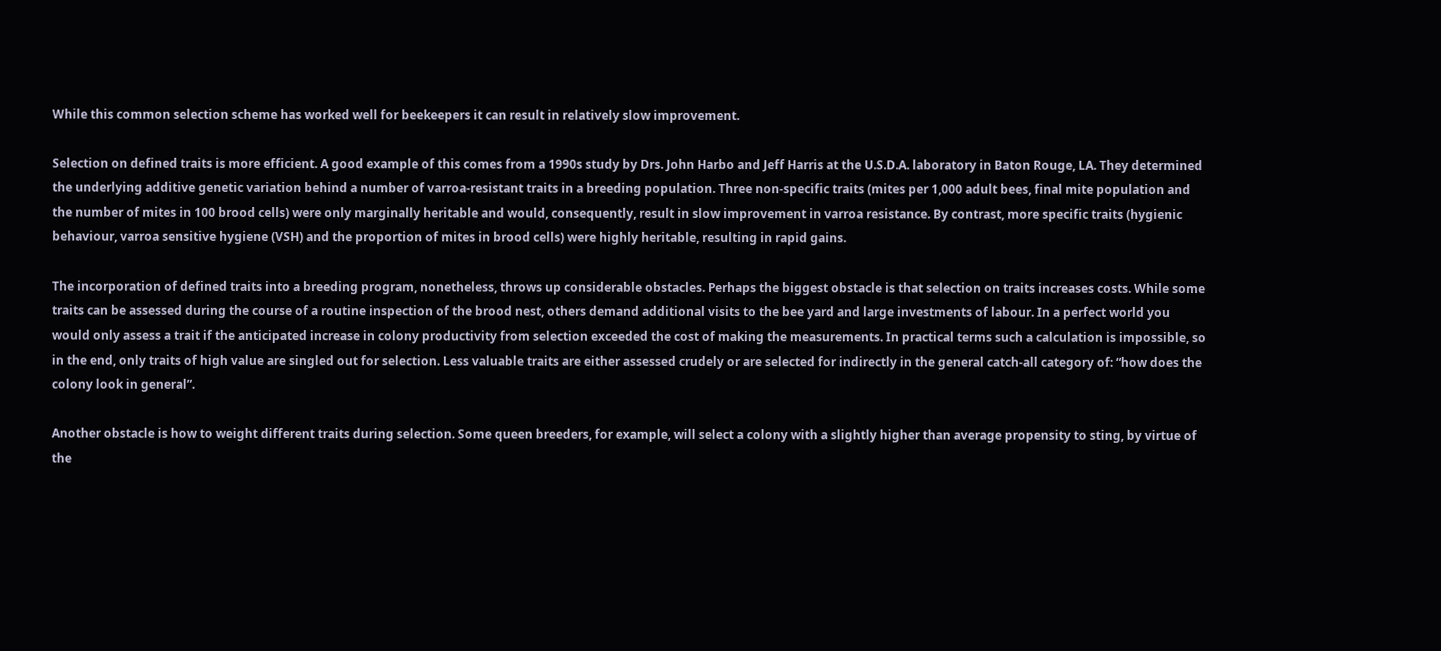While this common selection scheme has worked well for beekeepers it can result in relatively slow improvement.

Selection on defined traits is more efficient. A good example of this comes from a 1990s study by Drs. John Harbo and Jeff Harris at the U.S.D.A. laboratory in Baton Rouge, LA. They determined the underlying additive genetic variation behind a number of varroa-resistant traits in a breeding population. Three non-specific traits (mites per 1,000 adult bees, final mite population and the number of mites in 100 brood cells) were only marginally heritable and would, consequently, result in slow improvement in varroa resistance. By contrast, more specific traits (hygienic behaviour, varroa sensitive hygiene (VSH) and the proportion of mites in brood cells) were highly heritable, resulting in rapid gains.

The incorporation of defined traits into a breeding program, nonetheless, throws up considerable obstacles. Perhaps the biggest obstacle is that selection on traits increases costs. While some traits can be assessed during the course of a routine inspection of the brood nest, others demand additional visits to the bee yard and large investments of labour. In a perfect world you would only assess a trait if the anticipated increase in colony productivity from selection exceeded the cost of making the measurements. In practical terms such a calculation is impossible, so in the end, only traits of high value are singled out for selection. Less valuable traits are either assessed crudely or are selected for indirectly in the general catch-all category of: “how does the colony look in general”.

Another obstacle is how to weight different traits during selection. Some queen breeders, for example, will select a colony with a slightly higher than average propensity to sting, by virtue of the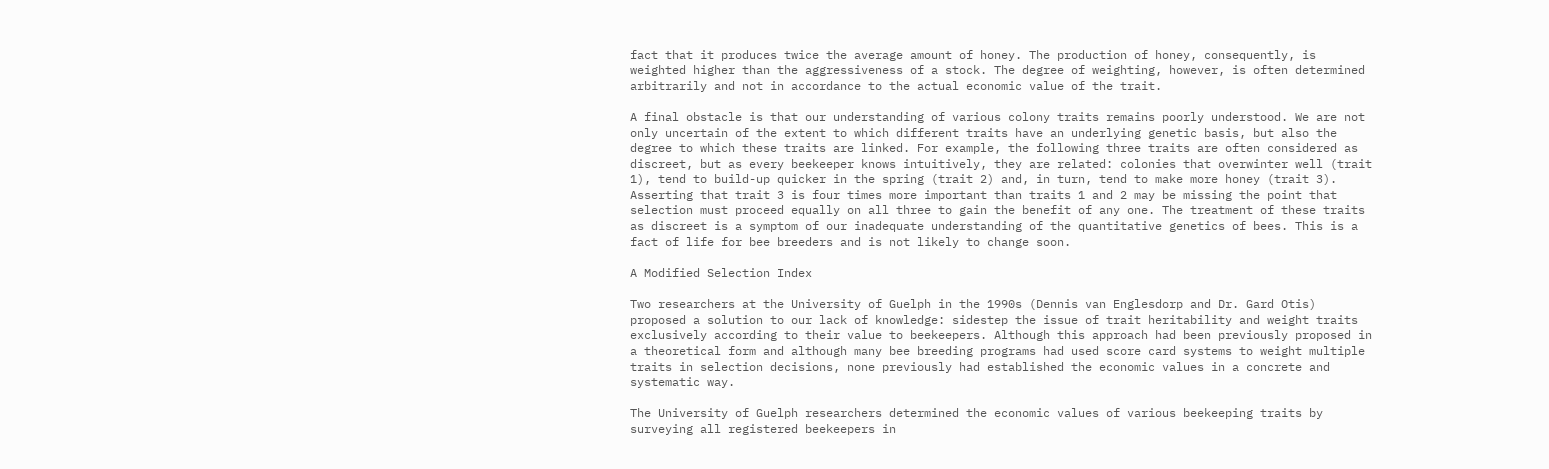fact that it produces twice the average amount of honey. The production of honey, consequently, is weighted higher than the aggressiveness of a stock. The degree of weighting, however, is often determined arbitrarily and not in accordance to the actual economic value of the trait.

A final obstacle is that our understanding of various colony traits remains poorly understood. We are not only uncertain of the extent to which different traits have an underlying genetic basis, but also the degree to which these traits are linked. For example, the following three traits are often considered as discreet, but as every beekeeper knows intuitively, they are related: colonies that overwinter well (trait 1), tend to build-up quicker in the spring (trait 2) and, in turn, tend to make more honey (trait 3). Asserting that trait 3 is four times more important than traits 1 and 2 may be missing the point that selection must proceed equally on all three to gain the benefit of any one. The treatment of these traits as discreet is a symptom of our inadequate understanding of the quantitative genetics of bees. This is a fact of life for bee breeders and is not likely to change soon.

A Modified Selection Index

Two researchers at the University of Guelph in the 1990s (Dennis van Englesdorp and Dr. Gard Otis) proposed a solution to our lack of knowledge: sidestep the issue of trait heritability and weight traits exclusively according to their value to beekeepers. Although this approach had been previously proposed in a theoretical form and although many bee breeding programs had used score card systems to weight multiple traits in selection decisions, none previously had established the economic values in a concrete and systematic way.

The University of Guelph researchers determined the economic values of various beekeeping traits by surveying all registered beekeepers in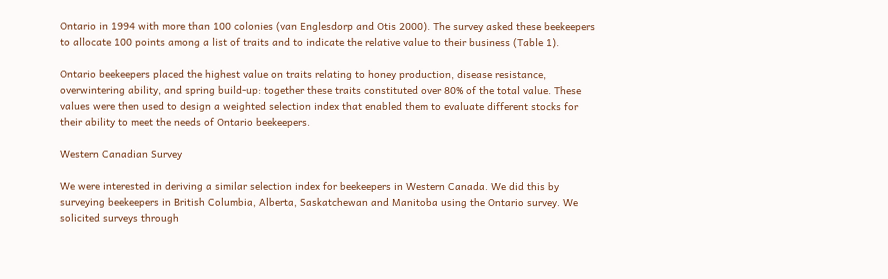Ontario in 1994 with more than 100 colonies (van Englesdorp and Otis 2000). The survey asked these beekeepers to allocate 100 points among a list of traits and to indicate the relative value to their business (Table 1).

Ontario beekeepers placed the highest value on traits relating to honey production, disease resistance, overwintering ability, and spring build-up: together these traits constituted over 80% of the total value. These values were then used to design a weighted selection index that enabled them to evaluate different stocks for their ability to meet the needs of Ontario beekeepers.

Western Canadian Survey

We were interested in deriving a similar selection index for beekeepers in Western Canada. We did this by surveying beekeepers in British Columbia, Alberta, Saskatchewan and Manitoba using the Ontario survey. We solicited surveys through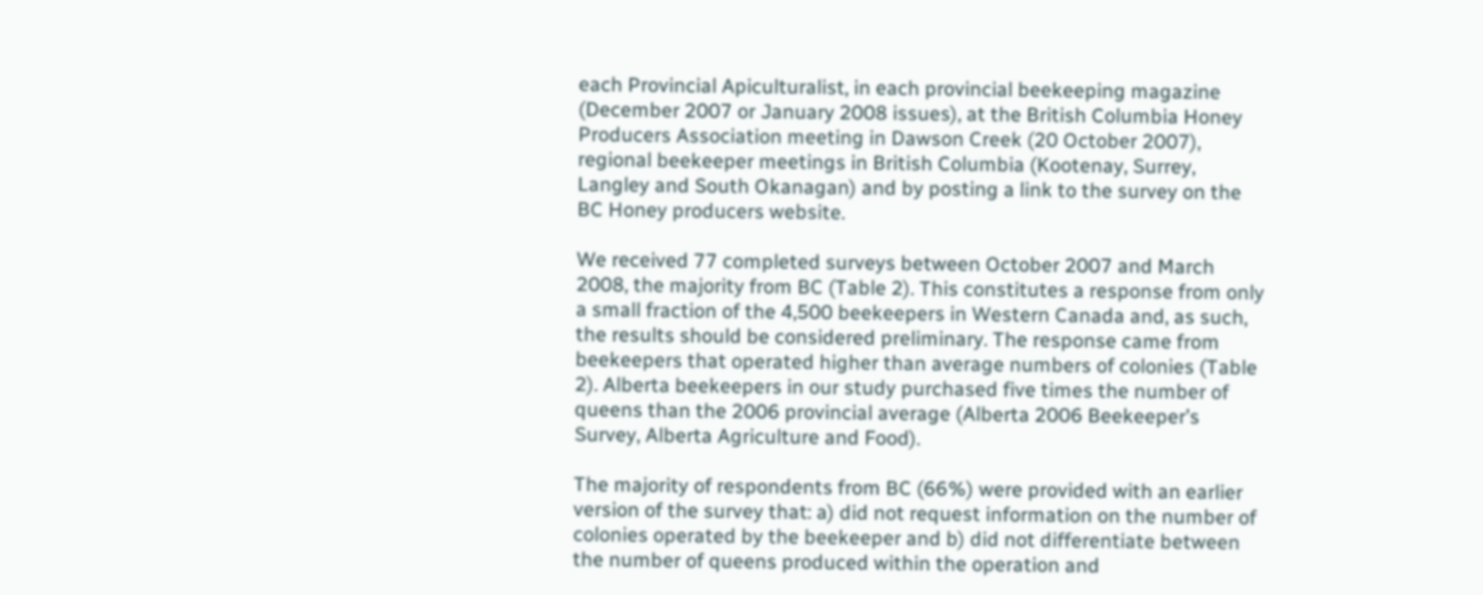each Provincial Apiculturalist, in each provincial beekeeping magazine (December 2007 or January 2008 issues), at the British Columbia Honey Producers Association meeting in Dawson Creek (20 October 2007), regional beekeeper meetings in British Columbia (Kootenay, Surrey, Langley and South Okanagan) and by posting a link to the survey on the BC Honey producers website.

We received 77 completed surveys between October 2007 and March 2008, the majority from BC (Table 2). This constitutes a response from only a small fraction of the 4,500 beekeepers in Western Canada and, as such, the results should be considered preliminary. The response came from beekeepers that operated higher than average numbers of colonies (Table 2). Alberta beekeepers in our study purchased five times the number of queens than the 2006 provincial average (Alberta 2006 Beekeeper’s Survey, Alberta Agriculture and Food).

The majority of respondents from BC (66%) were provided with an earlier version of the survey that: a) did not request information on the number of colonies operated by the beekeeper and b) did not differentiate between the number of queens produced within the operation and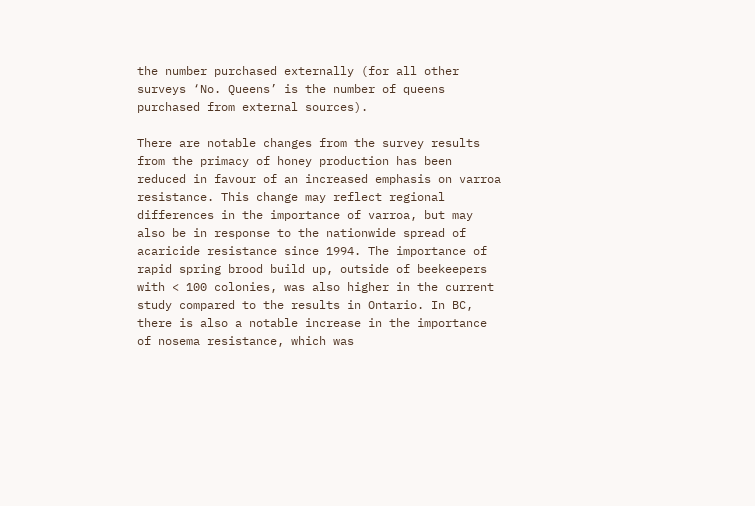the number purchased externally (for all other surveys ‘No. Queens’ is the number of queens purchased from external sources).

There are notable changes from the survey results from the primacy of honey production has been reduced in favour of an increased emphasis on varroa resistance. This change may reflect regional differences in the importance of varroa, but may also be in response to the nationwide spread of acaricide resistance since 1994. The importance of rapid spring brood build up, outside of beekeepers with < 100 colonies, was also higher in the current study compared to the results in Ontario. In BC, there is also a notable increase in the importance of nosema resistance, which was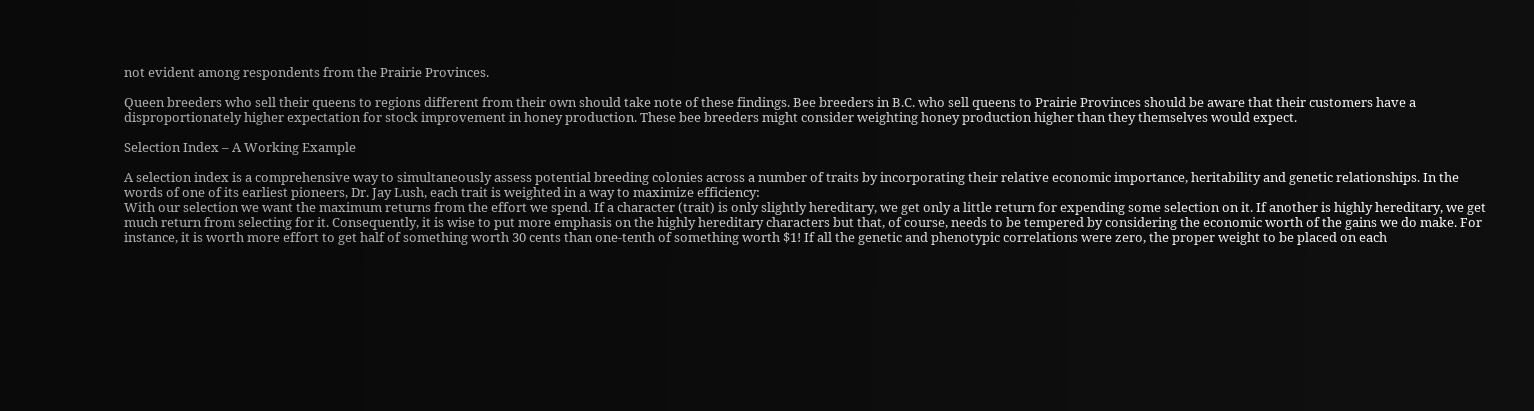not evident among respondents from the Prairie Provinces.

Queen breeders who sell their queens to regions different from their own should take note of these findings. Bee breeders in B.C. who sell queens to Prairie Provinces should be aware that their customers have a disproportionately higher expectation for stock improvement in honey production. These bee breeders might consider weighting honey production higher than they themselves would expect.

Selection Index – A Working Example

A selection index is a comprehensive way to simultaneously assess potential breeding colonies across a number of traits by incorporating their relative economic importance, heritability and genetic relationships. In the words of one of its earliest pioneers, Dr. Jay Lush, each trait is weighted in a way to maximize efficiency:
With our selection we want the maximum returns from the effort we spend. If a character (trait) is only slightly hereditary, we get only a little return for expending some selection on it. If another is highly hereditary, we get much return from selecting for it. Consequently, it is wise to put more emphasis on the highly hereditary characters but that, of course, needs to be tempered by considering the economic worth of the gains we do make. For instance, it is worth more effort to get half of something worth 30 cents than one-tenth of something worth $1! If all the genetic and phenotypic correlations were zero, the proper weight to be placed on each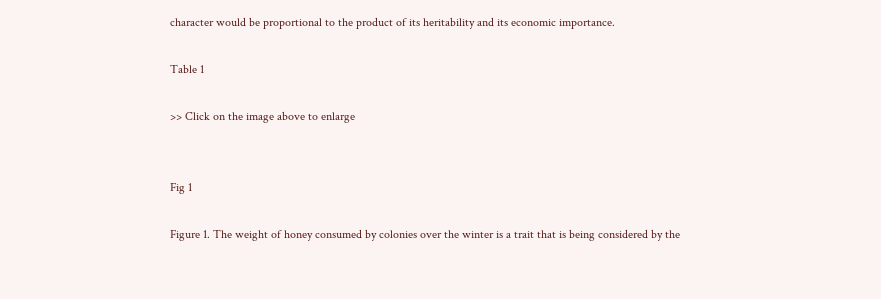character would be proportional to the product of its heritability and its economic importance.

Table 1

>> Click on the image above to enlarge


Fig 1

Figure 1. The weight of honey consumed by colonies over the winter is a trait that is being considered by the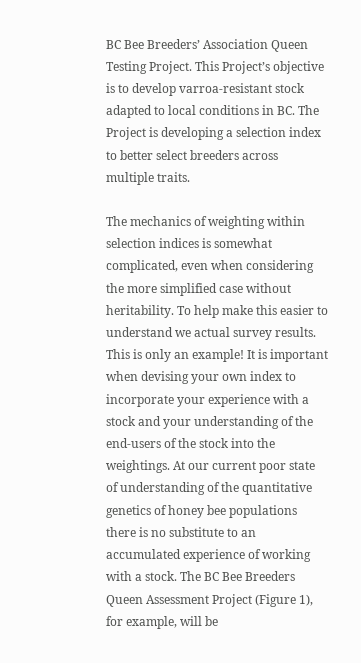BC Bee Breeders’ Association Queen Testing Project. This Project’s objective is to develop varroa-resistant stock adapted to local conditions in BC. The Project is developing a selection index to better select breeders across multiple traits.

The mechanics of weighting within selection indices is somewhat complicated, even when considering the more simplified case without heritability. To help make this easier to understand we actual survey results. This is only an example! It is important when devising your own index to incorporate your experience with a stock and your understanding of the end-users of the stock into the weightings. At our current poor state of understanding of the quantitative genetics of honey bee populations there is no substitute to an accumulated experience of working with a stock. The BC Bee Breeders Queen Assessment Project (Figure 1), for example, will be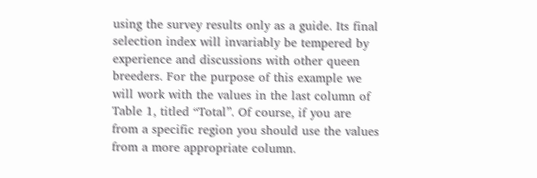using the survey results only as a guide. Its final selection index will invariably be tempered by experience and discussions with other queen breeders. For the purpose of this example we will work with the values in the last column of Table 1, titled “Total”. Of course, if you are from a specific region you should use the values from a more appropriate column.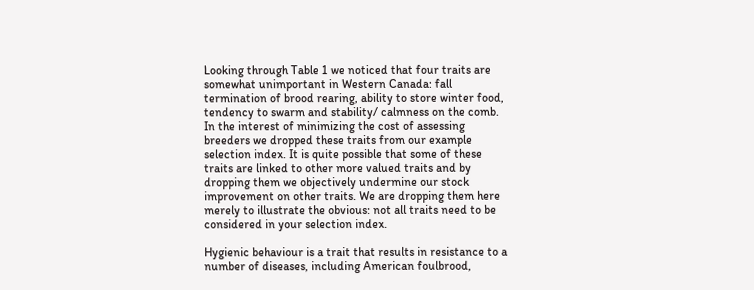Looking through Table 1 we noticed that four traits are somewhat unimportant in Western Canada: fall termination of brood rearing, ability to store winter food, tendency to swarm and stability/ calmness on the comb. In the interest of minimizing the cost of assessing breeders we dropped these traits from our example selection index. It is quite possible that some of these traits are linked to other more valued traits and by dropping them we objectively undermine our stock improvement on other traits. We are dropping them here merely to illustrate the obvious: not all traits need to be considered in your selection index.

Hygienic behaviour is a trait that results in resistance to a number of diseases, including American foulbrood,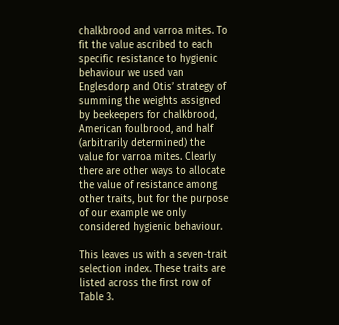chalkbrood and varroa mites. To fit the value ascribed to each specific resistance to hygienic behaviour we used van Englesdorp and Otis’ strategy of summing the weights assigned by beekeepers for chalkbrood, American foulbrood, and half (arbitrarily determined) the value for varroa mites. Clearly there are other ways to allocate the value of resistance among other traits, but for the purpose of our example we only considered hygienic behaviour.

This leaves us with a seven-trait selection index. These traits are listed across the first row of Table 3.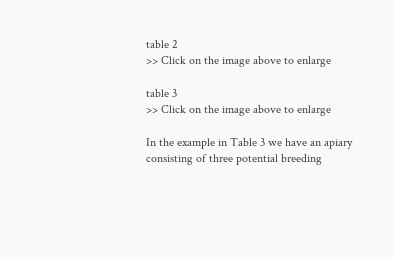table 2
>> Click on the image above to enlarge

table 3
>> Click on the image above to enlarge

In the example in Table 3 we have an apiary consisting of three potential breeding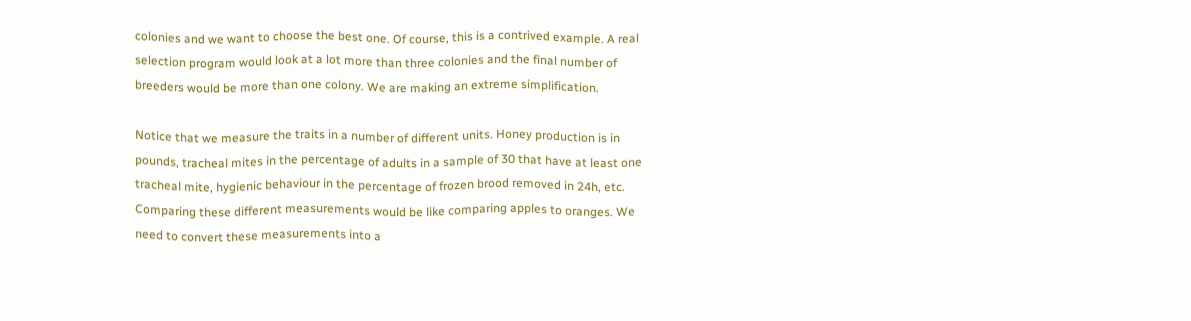colonies and we want to choose the best one. Of course, this is a contrived example. A real selection program would look at a lot more than three colonies and the final number of breeders would be more than one colony. We are making an extreme simplification.

Notice that we measure the traits in a number of different units. Honey production is in pounds, tracheal mites in the percentage of adults in a sample of 30 that have at least one tracheal mite, hygienic behaviour in the percentage of frozen brood removed in 24h, etc. Comparing these different measurements would be like comparing apples to oranges. We need to convert these measurements into a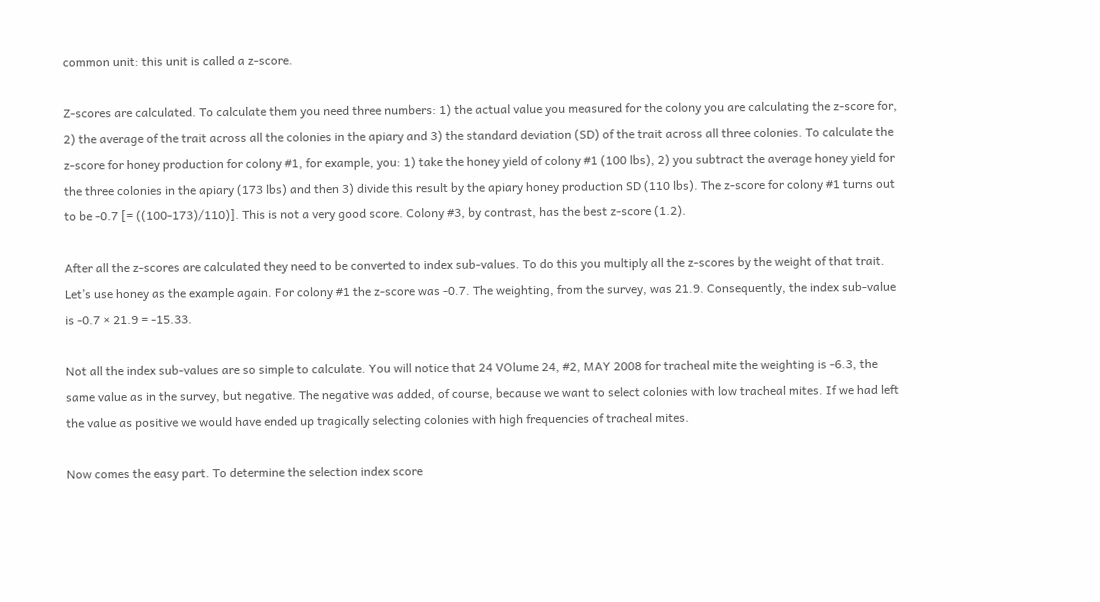common unit: this unit is called a z-score.

Z-scores are calculated. To calculate them you need three numbers: 1) the actual value you measured for the colony you are calculating the z-score for, 2) the average of the trait across all the colonies in the apiary and 3) the standard deviation (SD) of the trait across all three colonies. To calculate the z-score for honey production for colony #1, for example, you: 1) take the honey yield of colony #1 (100 lbs), 2) you subtract the average honey yield for the three colonies in the apiary (173 lbs) and then 3) divide this result by the apiary honey production SD (110 lbs). The z-score for colony #1 turns out to be -0.7 [= ((100-173)/110)]. This is not a very good score. Colony #3, by contrast, has the best z-score (1.2).

After all the z-scores are calculated they need to be converted to index sub-values. To do this you multiply all the z-scores by the weight of that trait. Let’s use honey as the example again. For colony #1 the z-score was -0.7. The weighting, from the survey, was 21.9. Consequently, the index sub-value is -0.7 × 21.9 = -15.33.

Not all the index sub-values are so simple to calculate. You will notice that 24 VOlume 24, #2, MAY 2008 for tracheal mite the weighting is -6.3, the same value as in the survey, but negative. The negative was added, of course, because we want to select colonies with low tracheal mites. If we had left the value as positive we would have ended up tragically selecting colonies with high frequencies of tracheal mites.

Now comes the easy part. To determine the selection index score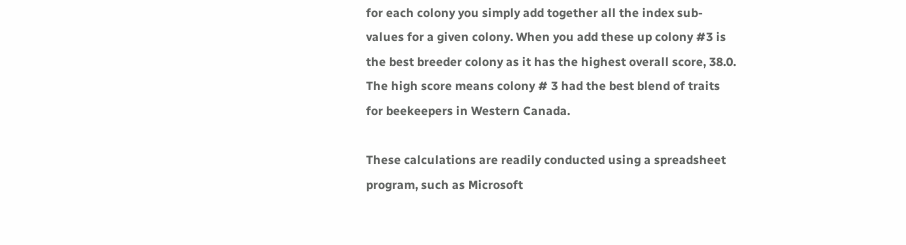for each colony you simply add together all the index sub-values for a given colony. When you add these up colony #3 is the best breeder colony as it has the highest overall score, 38.0. The high score means colony # 3 had the best blend of traits for beekeepers in Western Canada.

These calculations are readily conducted using a spreadsheet program, such as Microsoft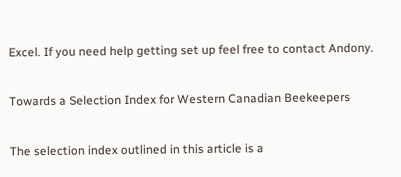Excel. If you need help getting set up feel free to contact Andony.

Towards a Selection Index for Western Canadian Beekeepers

The selection index outlined in this article is a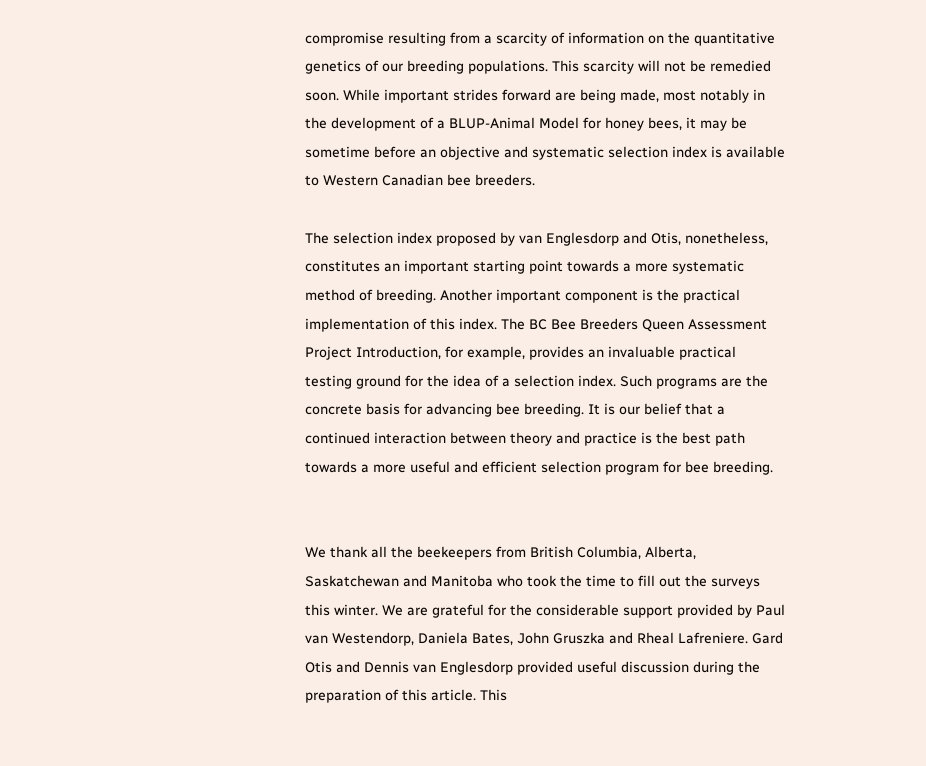compromise resulting from a scarcity of information on the quantitative genetics of our breeding populations. This scarcity will not be remedied soon. While important strides forward are being made, most notably in the development of a BLUP-Animal Model for honey bees, it may be sometime before an objective and systematic selection index is available to Western Canadian bee breeders.

The selection index proposed by van Englesdorp and Otis, nonetheless, constitutes an important starting point towards a more systematic method of breeding. Another important component is the practical implementation of this index. The BC Bee Breeders Queen Assessment Project Introduction, for example, provides an invaluable practical testing ground for the idea of a selection index. Such programs are the concrete basis for advancing bee breeding. It is our belief that a continued interaction between theory and practice is the best path towards a more useful and efficient selection program for bee breeding.


We thank all the beekeepers from British Columbia, Alberta, Saskatchewan and Manitoba who took the time to fill out the surveys this winter. We are grateful for the considerable support provided by Paul van Westendorp, Daniela Bates, John Gruszka and Rheal Lafreniere. Gard Otis and Dennis van Englesdorp provided useful discussion during the preparation of this article. This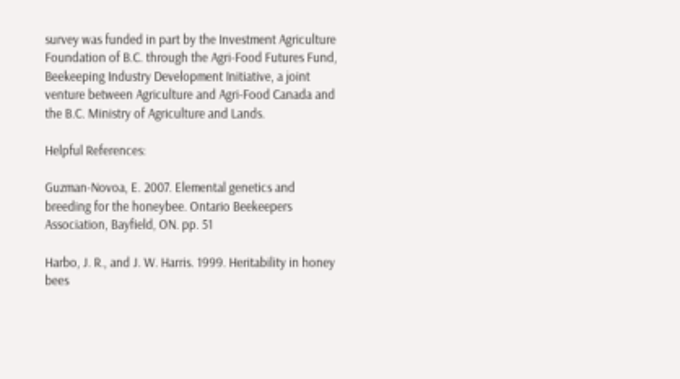survey was funded in part by the Investment Agriculture Foundation of B.C. through the Agri-Food Futures Fund, Beekeeping Industry Development Initiative, a joint venture between Agriculture and Agri-Food Canada and the B.C. Ministry of Agriculture and Lands.

Helpful References:

Guzman-Novoa, E. 2007. Elemental genetics and breeding for the honeybee. Ontario Beekeepers Association, Bayfield, ON. pp. 51

Harbo, J. R., and J. W. Harris. 1999. Heritability in honey bees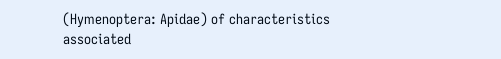(Hymenoptera: Apidae) of characteristics associated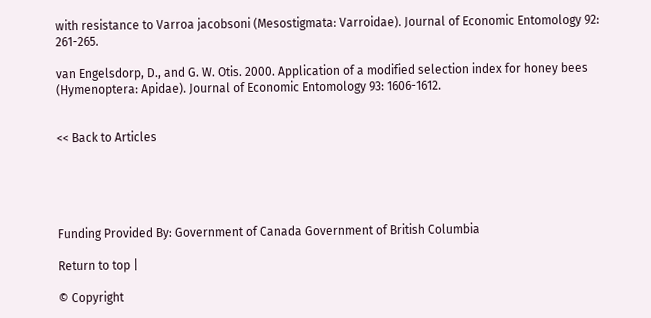with resistance to Varroa jacobsoni (Mesostigmata: Varroidae). Journal of Economic Entomology 92: 261-265.

van Engelsdorp, D., and G. W. Otis. 2000. Application of a modified selection index for honey bees (Hymenoptera: Apidae). Journal of Economic Entomology 93: 1606-1612.


<< Back to Articles





Funding Provided By: Government of Canada Government of British Columbia

Return to top |

© Copyright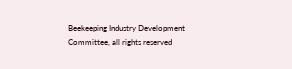Beekeeping Industry Development Committee, all rights reserved